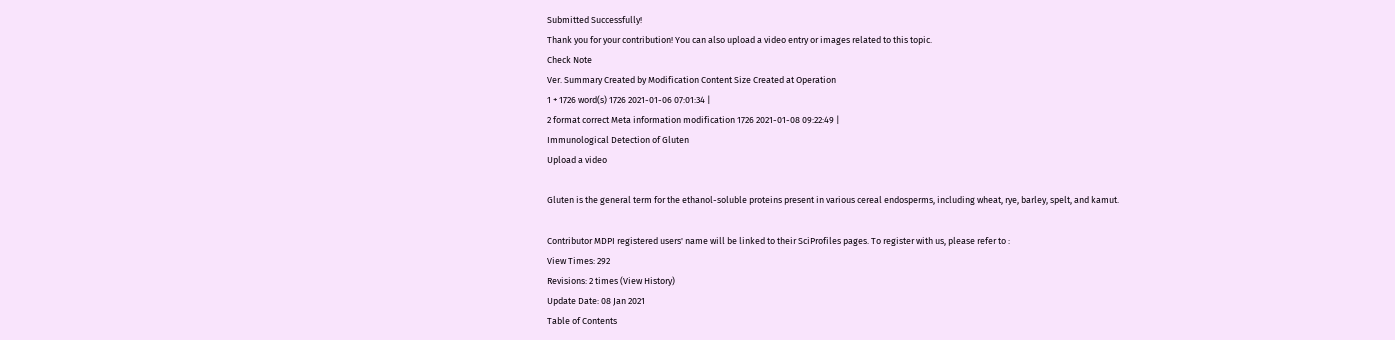Submitted Successfully!
Thank you for your contribution! You can also upload a video entry or images related to this topic.
Check Note
Ver. Summary Created by Modification Content Size Created at Operation
1 + 1726 word(s) 1726 2021-01-06 07:01:34 |
2 format correct Meta information modification 1726 2021-01-08 09:22:49 |
Immunological Detection of Gluten
Upload a video

Gluten is the general term for the ethanol-soluble proteins present in various cereal endosperms, including wheat, rye, barley, spelt, and kamut.

Contributor MDPI registered users' name will be linked to their SciProfiles pages. To register with us, please refer to :
View Times: 292
Revisions: 2 times (View History)
Update Date: 08 Jan 2021
Table of Contents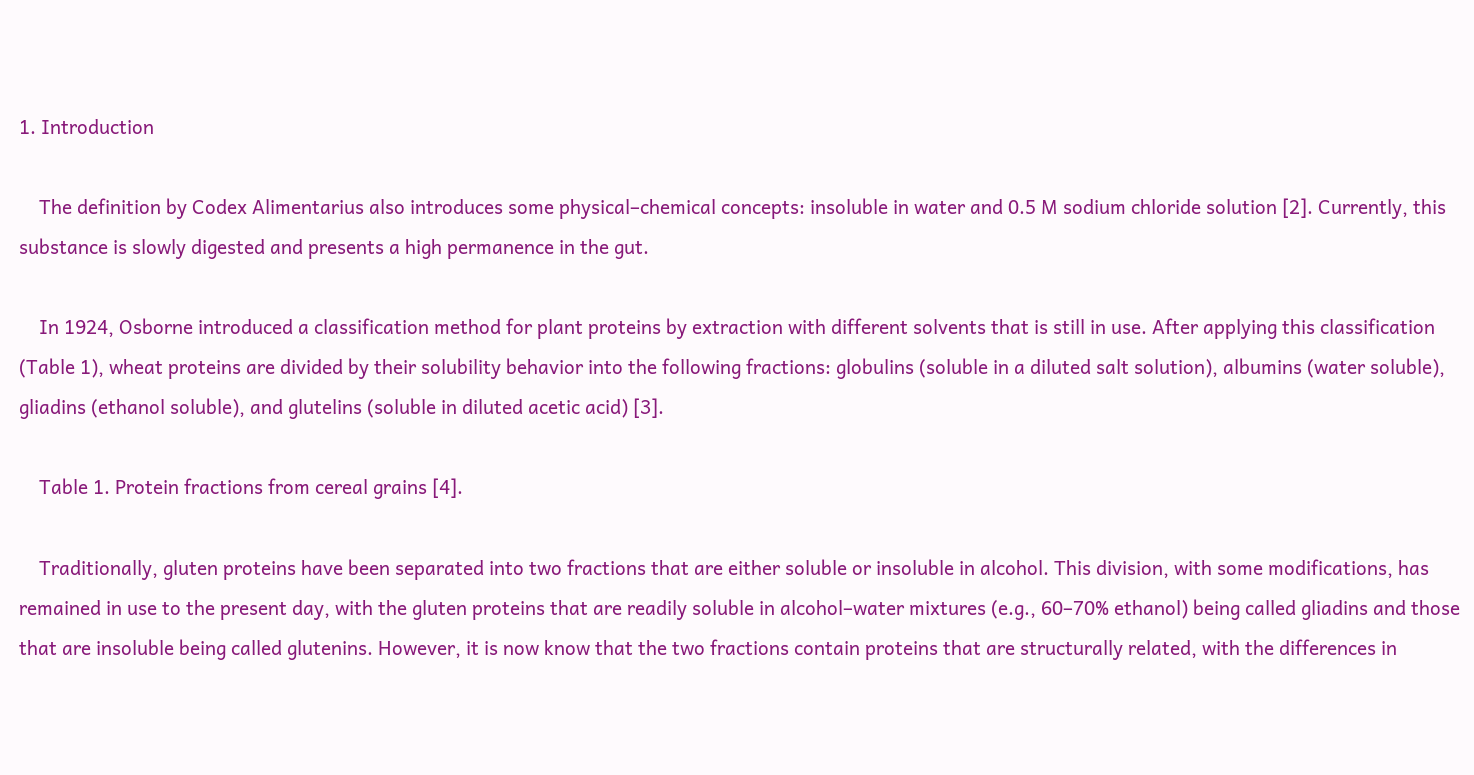1. Introduction

    The definition by Codex Alimentarius also introduces some physical–chemical concepts: insoluble in water and 0.5 M sodium chloride solution [2]. Currently, this substance is slowly digested and presents a high permanence in the gut.

    In 1924, Osborne introduced a classification method for plant proteins by extraction with different solvents that is still in use. After applying this classification (Table 1), wheat proteins are divided by their solubility behavior into the following fractions: globulins (soluble in a diluted salt solution), albumins (water soluble), gliadins (ethanol soluble), and glutelins (soluble in diluted acetic acid) [3].

    Table 1. Protein fractions from cereal grains [4].

    Traditionally, gluten proteins have been separated into two fractions that are either soluble or insoluble in alcohol. This division, with some modifications, has remained in use to the present day, with the gluten proteins that are readily soluble in alcohol–water mixtures (e.g., 60–70% ethanol) being called gliadins and those that are insoluble being called glutenins. However, it is now know that the two fractions contain proteins that are structurally related, with the differences in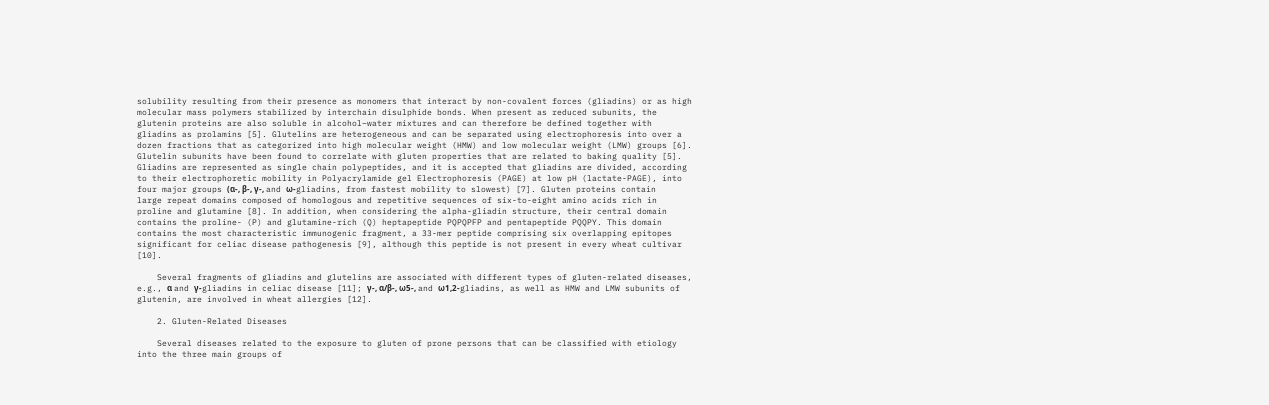solubility resulting from their presence as monomers that interact by non-covalent forces (gliadins) or as high molecular mass polymers stabilized by interchain disulphide bonds. When present as reduced subunits, the glutenin proteins are also soluble in alcohol–water mixtures and can therefore be defined together with gliadins as prolamins [5]. Glutelins are heterogeneous and can be separated using electrophoresis into over a dozen fractions that as categorized into high molecular weight (HMW) and low molecular weight (LMW) groups [6]. Glutelin subunits have been found to correlate with gluten properties that are related to baking quality [5]. Gliadins are represented as single chain polypeptides, and it is accepted that gliadins are divided, according to their electrophoretic mobility in Polyacrylamide gel Electrophoresis (PAGE) at low pH (lactate-PAGE), into four major groups (α-, β-, γ-, and ω-gliadins, from fastest mobility to slowest) [7]. Gluten proteins contain large repeat domains composed of homologous and repetitive sequences of six-to-eight amino acids rich in proline and glutamine [8]. In addition, when considering the alpha-gliadin structure, their central domain contains the proline- (P) and glutamine-rich (Q) heptapeptide PQPQPFP and pentapeptide PQQPY. This domain contains the most characteristic immunogenic fragment, a 33-mer peptide comprising six overlapping epitopes significant for celiac disease pathogenesis [9], although this peptide is not present in every wheat cultivar [10].

    Several fragments of gliadins and glutelins are associated with different types of gluten-related diseases, e.g., α and γ-gliadins in celiac disease [11]; γ-, α/β-, ω5-, and ω1,2-gliadins, as well as HMW and LMW subunits of glutenin, are involved in wheat allergies [12].

    2. Gluten-Related Diseases

    Several diseases related to the exposure to gluten of prone persons that can be classified with etiology into the three main groups of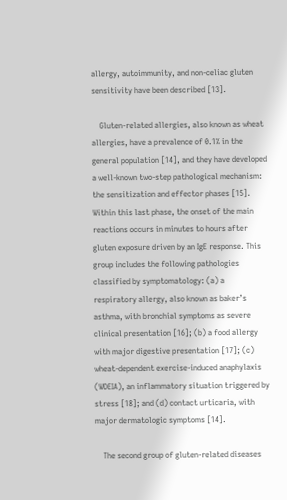allergy, autoimmunity, and non-celiac gluten sensitivity have been described [13].

    Gluten-related allergies, also known as wheat allergies, have a prevalence of 0.1% in the general population [14], and they have developed a well-known two-step pathological mechanism: the sensitization and effector phases [15]. Within this last phase, the onset of the main reactions occurs in minutes to hours after gluten exposure driven by an IgE response. This group includes the following pathologies classified by symptomatology: (a) a respiratory allergy, also known as baker’s asthma, with bronchial symptoms as severe clinical presentation [16]; (b) a food allergy with major digestive presentation [17]; (c) wheat-dependent exercise-induced anaphylaxis (WDEIA), an inflammatory situation triggered by stress [18]; and (d) contact urticaria, with major dermatologic symptoms [14].

    The second group of gluten-related diseases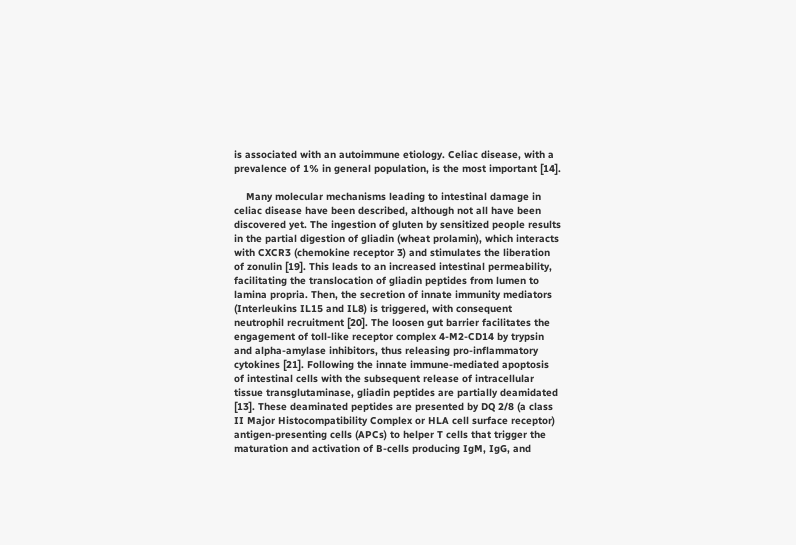is associated with an autoimmune etiology. Celiac disease, with a prevalence of 1% in general population, is the most important [14].

    Many molecular mechanisms leading to intestinal damage in celiac disease have been described, although not all have been discovered yet. The ingestion of gluten by sensitized people results in the partial digestion of gliadin (wheat prolamin), which interacts with CXCR3 (chemokine receptor 3) and stimulates the liberation of zonulin [19]. This leads to an increased intestinal permeability, facilitating the translocation of gliadin peptides from lumen to lamina propria. Then, the secretion of innate immunity mediators (Interleukins IL15 and IL8) is triggered, with consequent neutrophil recruitment [20]. The loosen gut barrier facilitates the engagement of toll-like receptor complex 4-M2-CD14 by trypsin and alpha-amylase inhibitors, thus releasing pro-inflammatory cytokines [21]. Following the innate immune-mediated apoptosis of intestinal cells with the subsequent release of intracellular tissue transglutaminase, gliadin peptides are partially deamidated [13]. These deaminated peptides are presented by DQ 2/8 (a class II Major Histocompatibility Complex or HLA cell surface receptor) antigen-presenting cells (APCs) to helper T cells that trigger the maturation and activation of B-cells producing IgM, IgG, and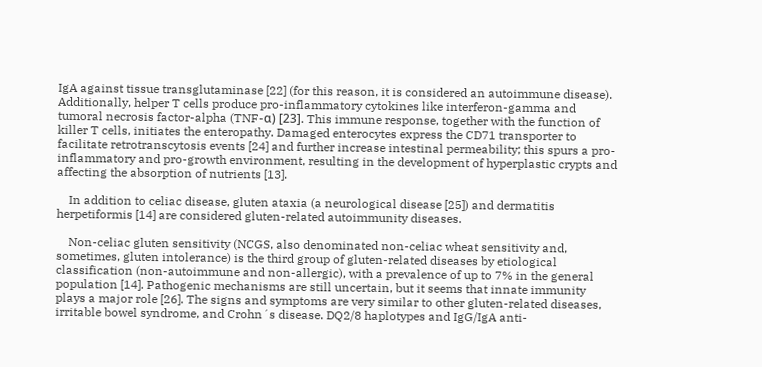IgA against tissue transglutaminase [22] (for this reason, it is considered an autoimmune disease). Additionally, helper T cells produce pro-inflammatory cytokines like interferon-gamma and tumoral necrosis factor-alpha (TNF-α) [23]. This immune response, together with the function of killer T cells, initiates the enteropathy. Damaged enterocytes express the CD71 transporter to facilitate retrotranscytosis events [24] and further increase intestinal permeability; this spurs a pro-inflammatory and pro-growth environment, resulting in the development of hyperplastic crypts and affecting the absorption of nutrients [13].

    In addition to celiac disease, gluten ataxia (a neurological disease [25]) and dermatitis herpetiformis [14] are considered gluten-related autoimmunity diseases.

    Non-celiac gluten sensitivity (NCGS, also denominated non-celiac wheat sensitivity and, sometimes, gluten intolerance) is the third group of gluten-related diseases by etiological classification (non-autoimmune and non-allergic), with a prevalence of up to 7% in the general population [14]. Pathogenic mechanisms are still uncertain, but it seems that innate immunity plays a major role [26]. The signs and symptoms are very similar to other gluten-related diseases, irritable bowel syndrome, and Crohn´s disease. DQ2/8 haplotypes and IgG/IgA anti-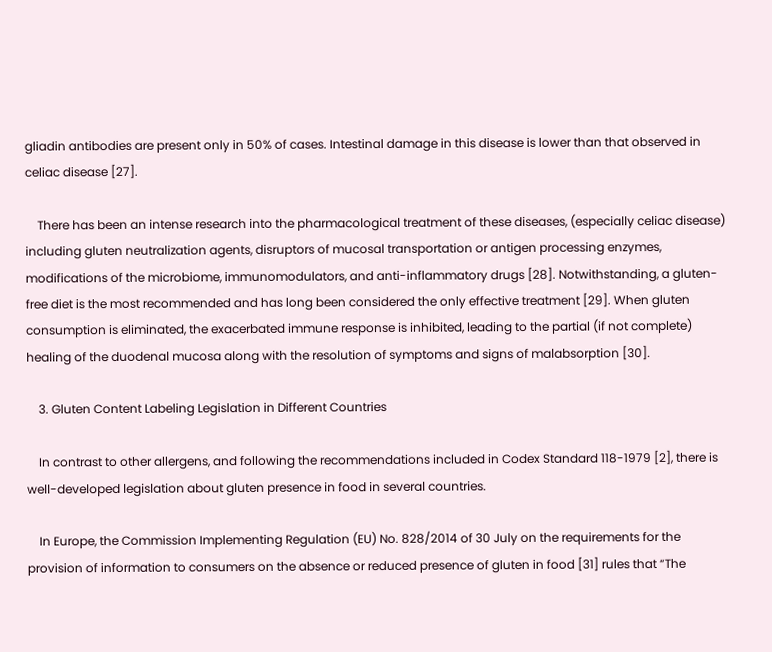gliadin antibodies are present only in 50% of cases. Intestinal damage in this disease is lower than that observed in celiac disease [27].

    There has been an intense research into the pharmacological treatment of these diseases, (especially celiac disease) including gluten neutralization agents, disruptors of mucosal transportation or antigen processing enzymes, modifications of the microbiome, immunomodulators, and anti-inflammatory drugs [28]. Notwithstanding, a gluten-free diet is the most recommended and has long been considered the only effective treatment [29]. When gluten consumption is eliminated, the exacerbated immune response is inhibited, leading to the partial (if not complete) healing of the duodenal mucosa along with the resolution of symptoms and signs of malabsorption [30].

    3. Gluten Content Labeling Legislation in Different Countries

    In contrast to other allergens, and following the recommendations included in Codex Standard 118-1979 [2], there is well-developed legislation about gluten presence in food in several countries.

    In Europe, the Commission Implementing Regulation (EU) No. 828/2014 of 30 July on the requirements for the provision of information to consumers on the absence or reduced presence of gluten in food [31] rules that “The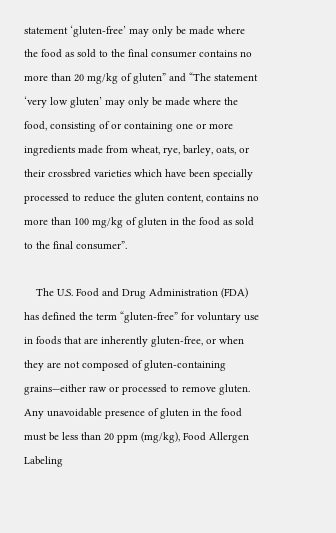statement ‘gluten-free’ may only be made where the food as sold to the final consumer contains no more than 20 mg/kg of gluten” and “The statement ‘very low gluten’ may only be made where the food, consisting of or containing one or more ingredients made from wheat, rye, barley, oats, or their crossbred varieties which have been specially processed to reduce the gluten content, contains no more than 100 mg/kg of gluten in the food as sold to the final consumer”.

    The U.S. Food and Drug Administration (FDA) has defined the term “gluten-free” for voluntary use in foods that are inherently gluten-free, or when they are not composed of gluten-containing grains—either raw or processed to remove gluten. Any unavoidable presence of gluten in the food must be less than 20 ppm (mg/kg), Food Allergen Labeling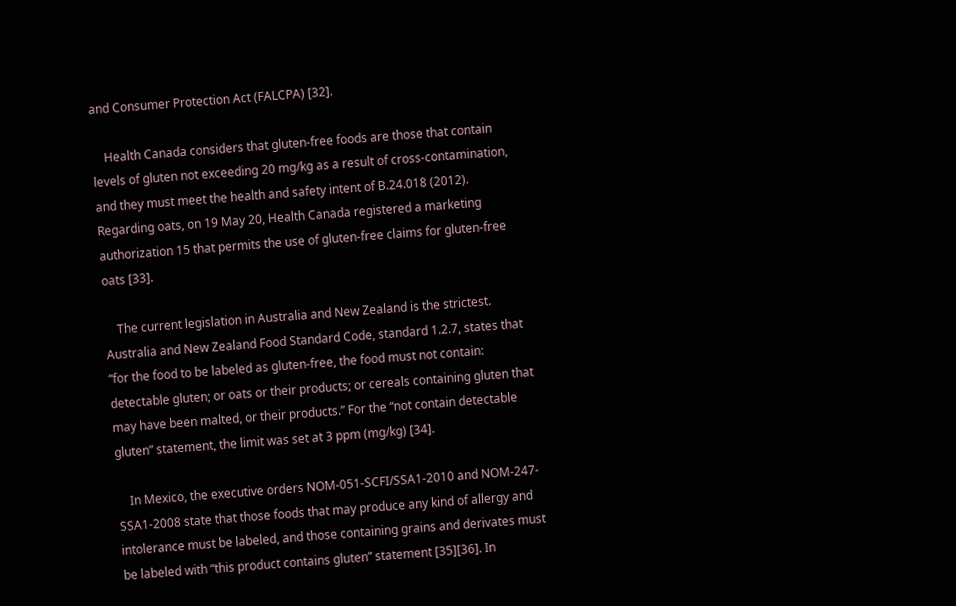and Consumer Protection Act (FALCPA) [32].

    Health Canada considers that gluten-free foods are those that contain levels of gluten not exceeding 20 mg/kg as a result of cross-contamination, and they must meet the health and safety intent of B.24.018 (2012). Regarding oats, on 19 May 20, Health Canada registered a marketing authorization 15 that permits the use of gluten-free claims for gluten-free oats [33].

    The current legislation in Australia and New Zealand is the strictest. Australia and New Zealand Food Standard Code, standard 1.2.7, states that “for the food to be labeled as gluten-free, the food must not contain: detectable gluten; or oats or their products; or cereals containing gluten that may have been malted, or their products.” For the “not contain detectable gluten” statement, the limit was set at 3 ppm (mg/kg) [34].

    In Mexico, the executive orders NOM-051-SCFI/SSA1-2010 and NOM-247-SSA1-2008 state that those foods that may produce any kind of allergy and intolerance must be labeled, and those containing grains and derivates must be labeled with “this product contains gluten” statement [35][36]. In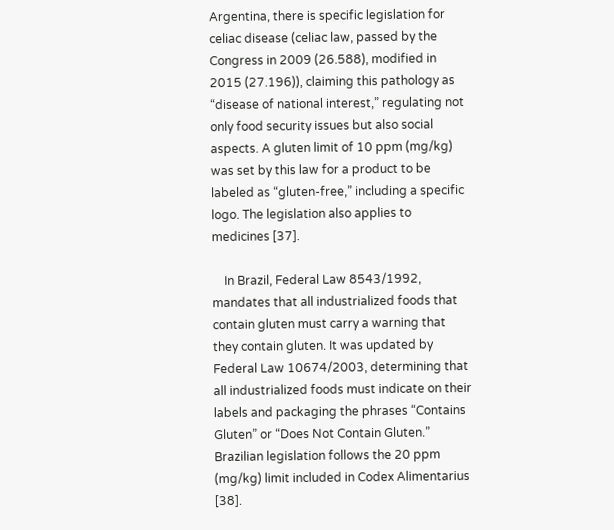Argentina, there is specific legislation for celiac disease (celiac law, passed by the Congress in 2009 (26.588), modified in 2015 (27.196)), claiming this pathology as “disease of national interest,” regulating not only food security issues but also social aspects. A gluten limit of 10 ppm (mg/kg) was set by this law for a product to be labeled as “gluten-free,” including a specific logo. The legislation also applies to medicines [37].

    In Brazil, Federal Law 8543/1992, mandates that all industrialized foods that contain gluten must carry a warning that they contain gluten. It was updated by Federal Law 10674/2003, determining that all industrialized foods must indicate on their labels and packaging the phrases “Contains Gluten” or “Does Not Contain Gluten.” Brazilian legislation follows the 20 ppm (mg/kg) limit included in Codex Alimentarius [38].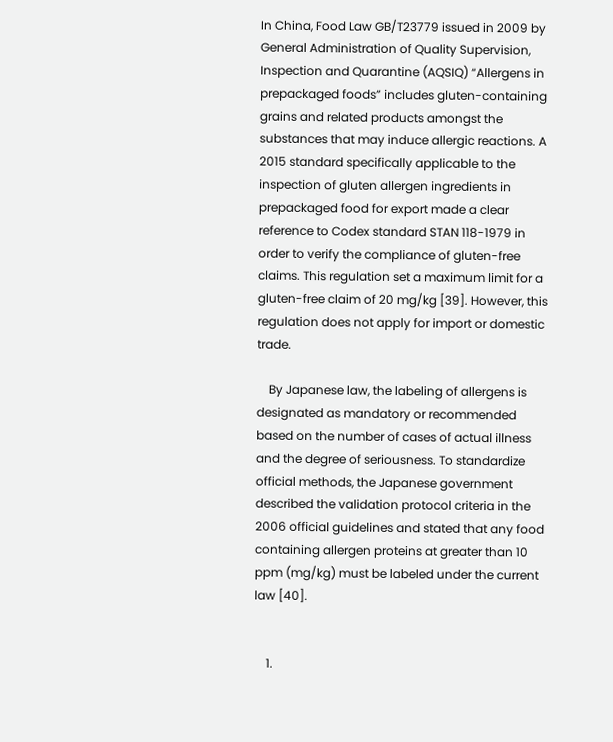In China, Food Law GB/T23779 issued in 2009 by General Administration of Quality Supervision, Inspection and Quarantine (AQSIQ) “Allergens in prepackaged foods” includes gluten-containing grains and related products amongst the substances that may induce allergic reactions. A 2015 standard specifically applicable to the inspection of gluten allergen ingredients in prepackaged food for export made a clear reference to Codex standard STAN 118-1979 in order to verify the compliance of gluten-free claims. This regulation set a maximum limit for a gluten-free claim of 20 mg/kg [39]. However, this regulation does not apply for import or domestic trade.

    By Japanese law, the labeling of allergens is designated as mandatory or recommended based on the number of cases of actual illness and the degree of seriousness. To standardize official methods, the Japanese government described the validation protocol criteria in the 2006 official guidelines and stated that any food containing allergen proteins at greater than 10 ppm (mg/kg) must be labeled under the current law [40].


    1.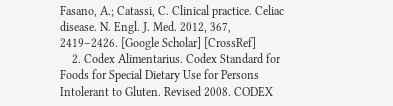Fasano, A.; Catassi, C. Clinical practice. Celiac disease. N. Engl. J. Med. 2012, 367, 2419–2426. [Google Scholar] [CrossRef]
    2. Codex Alimentarius. Codex Standard for Foods for Special Dietary Use for Persons Intolerant to Gluten. Revised 2008. CODEX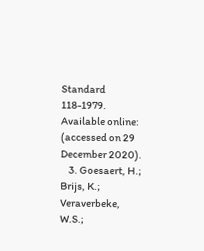Standard 118-1979. Available online: (accessed on 29 December 2020).
    3. Goesaert, H.; Brijs, K.; Veraverbeke, W.S.;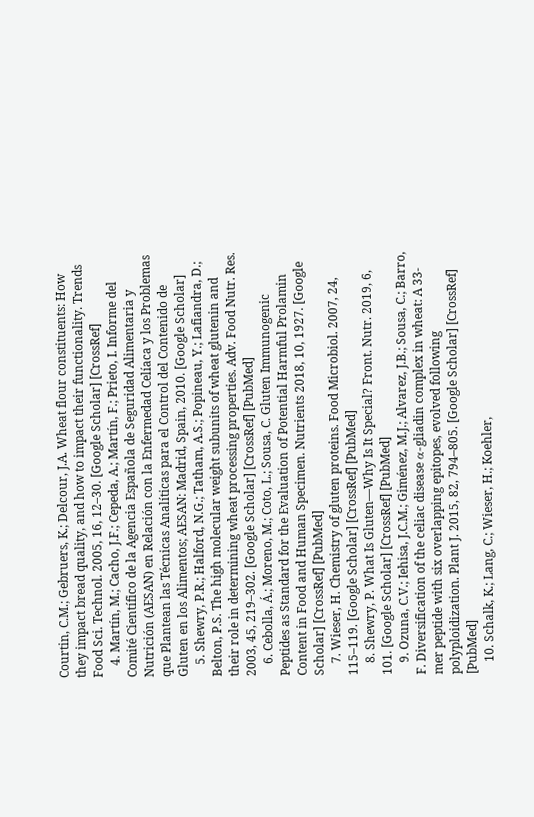Courtin, C.M.; Gebruers, K.; Delcour, J.A. Wheat flour constituents: How they impact bread quality, and how to impact their functionality. Trends Food Sci. Technol. 2005, 16, 12–30. [Google Scholar] [CrossRef]
    4. Martín, M.; Cacho, J.F.; Cepeda, A.; Martín, F.; Prieto, I. Informe del Comité Científico de la Agencia Española de Seguridad Alimentaria y Nutrición (AESAN) en Relación con la Enfermedad Celíaca y los Problemas que Plantean las Técnicas Analíticas para el Control del Contenido de Gluten en los Alimentos; AESAN: Madrid, Spain, 2010. [Google Scholar]
    5. Shewry, P.R.; Halford, N.G.; Tatham, A.S.; Popineau, Y.; Lafiandra, D.; Belton, P.S. The high molecular weight subunits of wheat glutenin and their role in determining wheat processing properties. Adv. Food Nutr. Res. 2003, 45, 219–302. [Google Scholar] [CrossRef] [PubMed]
    6. Cebolla, Á.; Moreno, M.; Coto, L.; Sousa, C. Gluten Immunogenic Peptides as Standard for the Evaluation of Potential Harmful Prolamin Content in Food and Human Specimen. Nutrients 2018, 10, 1927. [Google Scholar] [CrossRef] [PubMed]
    7. Wieser, H. Chemistry of gluten proteins. Food Microbiol. 2007, 24, 115–119. [Google Scholar] [CrossRef] [PubMed]
    8. Shewry, P. What Is Gluten—Why Is It Special? Front. Nutr. 2019, 6, 101. [Google Scholar] [CrossRef] [PubMed]
    9. Ozuna, C.V.; Iehisa, J.C.M.; Giménez, M.J.; Alvarez, J.B.; Sousa, C.; Barro, F. Diversification of the celiac disease α-gliadin complex in wheat: A 33-mer peptide with six overlapping epitopes, evolved following polyploidization. Plant J. 2015, 82, 794–805. [Google Scholar] [CrossRef] [PubMed]
    10. Schalk, K.; Lang, C.; Wieser, H.; Koehler,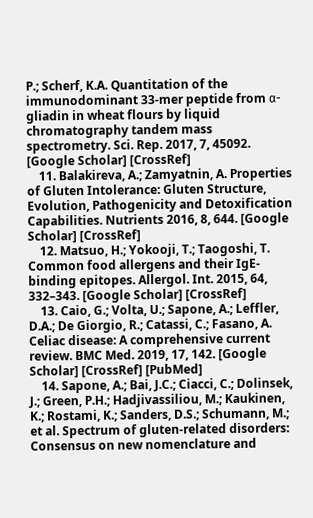P.; Scherf, K.A. Quantitation of the immunodominant 33-mer peptide from α-gliadin in wheat flours by liquid chromatography tandem mass spectrometry. Sci. Rep. 2017, 7, 45092. [Google Scholar] [CrossRef]
    11. Balakireva, A.; Zamyatnin, A. Properties of Gluten Intolerance: Gluten Structure, Evolution, Pathogenicity and Detoxification Capabilities. Nutrients 2016, 8, 644. [Google Scholar] [CrossRef]
    12. Matsuo, H.; Yokooji, T.; Taogoshi, T. Common food allergens and their IgE-binding epitopes. Allergol. Int. 2015, 64, 332–343. [Google Scholar] [CrossRef]
    13. Caio, G.; Volta, U.; Sapone, A.; Leffler, D.A.; De Giorgio, R.; Catassi, C.; Fasano, A. Celiac disease: A comprehensive current review. BMC Med. 2019, 17, 142. [Google Scholar] [CrossRef] [PubMed]
    14. Sapone, A.; Bai, J.C.; Ciacci, C.; Dolinsek, J.; Green, P.H.; Hadjivassiliou, M.; Kaukinen, K.; Rostami, K.; Sanders, D.S.; Schumann, M.; et al. Spectrum of gluten-related disorders: Consensus on new nomenclature and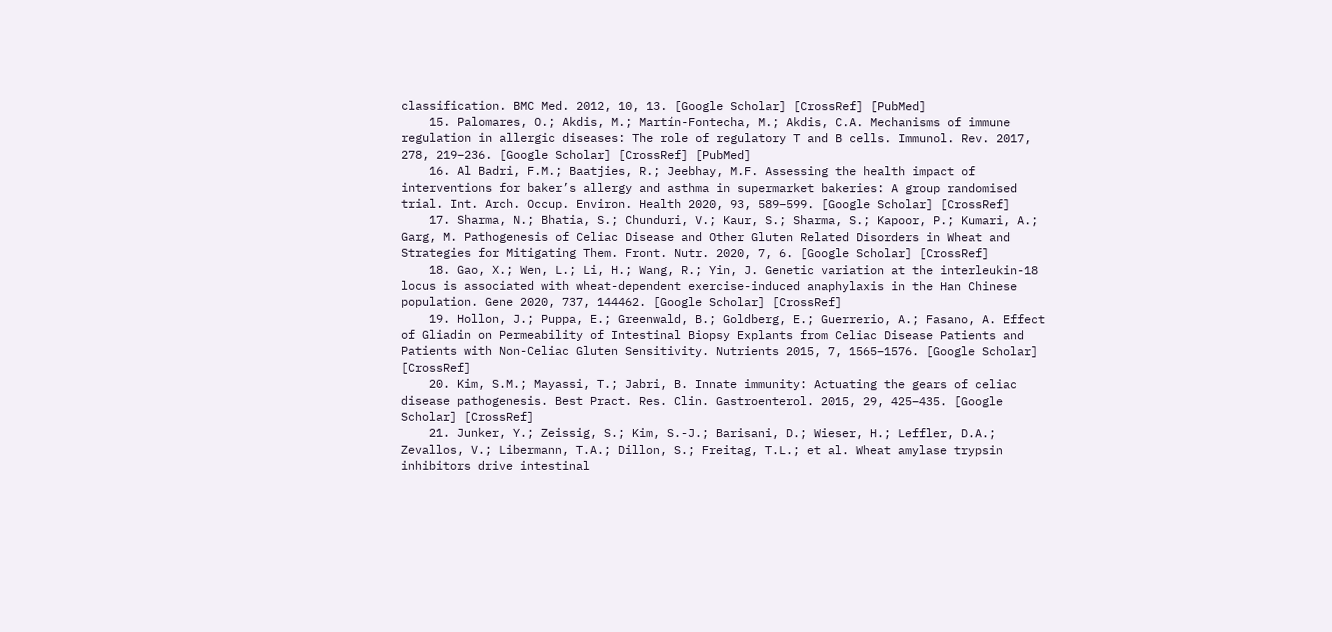classification. BMC Med. 2012, 10, 13. [Google Scholar] [CrossRef] [PubMed]
    15. Palomares, O.; Akdis, M.; Martín-Fontecha, M.; Akdis, C.A. Mechanisms of immune regulation in allergic diseases: The role of regulatory T and B cells. Immunol. Rev. 2017, 278, 219–236. [Google Scholar] [CrossRef] [PubMed]
    16. Al Badri, F.M.; Baatjies, R.; Jeebhay, M.F. Assessing the health impact of interventions for baker’s allergy and asthma in supermarket bakeries: A group randomised trial. Int. Arch. Occup. Environ. Health 2020, 93, 589–599. [Google Scholar] [CrossRef]
    17. Sharma, N.; Bhatia, S.; Chunduri, V.; Kaur, S.; Sharma, S.; Kapoor, P.; Kumari, A.; Garg, M. Pathogenesis of Celiac Disease and Other Gluten Related Disorders in Wheat and Strategies for Mitigating Them. Front. Nutr. 2020, 7, 6. [Google Scholar] [CrossRef]
    18. Gao, X.; Wen, L.; Li, H.; Wang, R.; Yin, J. Genetic variation at the interleukin-18 locus is associated with wheat-dependent exercise-induced anaphylaxis in the Han Chinese population. Gene 2020, 737, 144462. [Google Scholar] [CrossRef]
    19. Hollon, J.; Puppa, E.; Greenwald, B.; Goldberg, E.; Guerrerio, A.; Fasano, A. Effect of Gliadin on Permeability of Intestinal Biopsy Explants from Celiac Disease Patients and Patients with Non-Celiac Gluten Sensitivity. Nutrients 2015, 7, 1565–1576. [Google Scholar] [CrossRef]
    20. Kim, S.M.; Mayassi, T.; Jabri, B. Innate immunity: Actuating the gears of celiac disease pathogenesis. Best Pract. Res. Clin. Gastroenterol. 2015, 29, 425–435. [Google Scholar] [CrossRef]
    21. Junker, Y.; Zeissig, S.; Kim, S.-J.; Barisani, D.; Wieser, H.; Leffler, D.A.; Zevallos, V.; Libermann, T.A.; Dillon, S.; Freitag, T.L.; et al. Wheat amylase trypsin inhibitors drive intestinal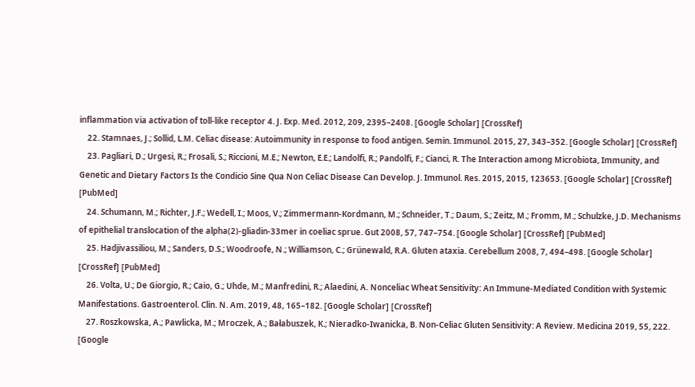inflammation via activation of toll-like receptor 4. J. Exp. Med. 2012, 209, 2395–2408. [Google Scholar] [CrossRef]
    22. Stamnaes, J.; Sollid, L.M. Celiac disease: Autoimmunity in response to food antigen. Semin. Immunol. 2015, 27, 343–352. [Google Scholar] [CrossRef]
    23. Pagliari, D.; Urgesi, R.; Frosali, S.; Riccioni, M.E.; Newton, E.E.; Landolfi, R.; Pandolfi, F.; Cianci, R. The Interaction among Microbiota, Immunity, and Genetic and Dietary Factors Is the Condicio Sine Qua Non Celiac Disease Can Develop. J. Immunol. Res. 2015, 2015, 123653. [Google Scholar] [CrossRef] [PubMed]
    24. Schumann, M.; Richter, J.F.; Wedell, I.; Moos, V.; Zimmermann-Kordmann, M.; Schneider, T.; Daum, S.; Zeitz, M.; Fromm, M.; Schulzke, J.D. Mechanisms of epithelial translocation of the alpha(2)-gliadin-33mer in coeliac sprue. Gut 2008, 57, 747–754. [Google Scholar] [CrossRef] [PubMed]
    25. Hadjivassiliou, M.; Sanders, D.S.; Woodroofe, N.; Williamson, C.; Grünewald, R.A. Gluten ataxia. Cerebellum 2008, 7, 494–498. [Google Scholar] [CrossRef] [PubMed]
    26. Volta, U.; De Giorgio, R.; Caio, G.; Uhde, M.; Manfredini, R.; Alaedini, A. Nonceliac Wheat Sensitivity: An Immune-Mediated Condition with Systemic Manifestations. Gastroenterol. Clin. N. Am. 2019, 48, 165–182. [Google Scholar] [CrossRef]
    27. Roszkowska, A.; Pawlicka, M.; Mroczek, A.; Bałabuszek, K.; Nieradko-Iwanicka, B. Non-Celiac Gluten Sensitivity: A Review. Medicina 2019, 55, 222. [Google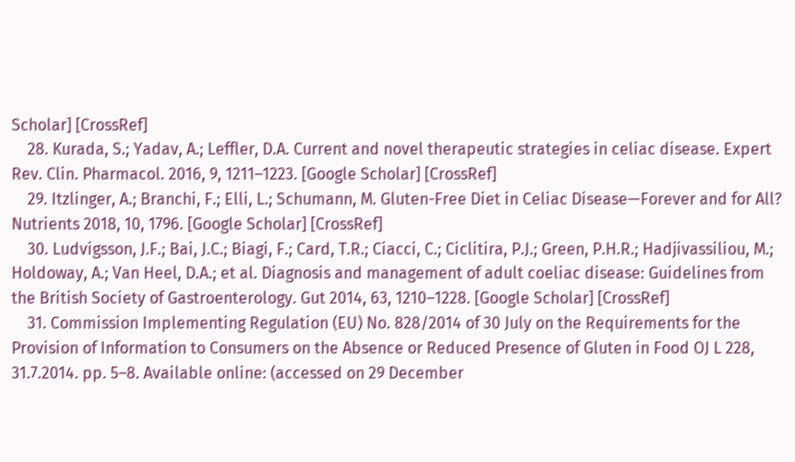Scholar] [CrossRef]
    28. Kurada, S.; Yadav, A.; Leffler, D.A. Current and novel therapeutic strategies in celiac disease. Expert Rev. Clin. Pharmacol. 2016, 9, 1211–1223. [Google Scholar] [CrossRef]
    29. Itzlinger, A.; Branchi, F.; Elli, L.; Schumann, M. Gluten-Free Diet in Celiac Disease—Forever and for All? Nutrients 2018, 10, 1796. [Google Scholar] [CrossRef]
    30. Ludvigsson, J.F.; Bai, J.C.; Biagi, F.; Card, T.R.; Ciacci, C.; Ciclitira, P.J.; Green, P.H.R.; Hadjivassiliou, M.; Holdoway, A.; Van Heel, D.A.; et al. Diagnosis and management of adult coeliac disease: Guidelines from the British Society of Gastroenterology. Gut 2014, 63, 1210–1228. [Google Scholar] [CrossRef]
    31. Commission Implementing Regulation (EU) No. 828/2014 of 30 July on the Requirements for the Provision of Information to Consumers on the Absence or Reduced Presence of Gluten in Food OJ L 228, 31.7.2014. pp. 5–8. Available online: (accessed on 29 December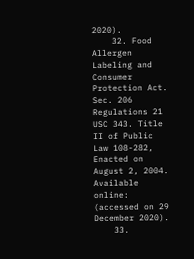2020).
    32. Food Allergen Labeling and Consumer Protection Act. Sec. 206 Regulations 21 USC 343. Title II of Public Law 108-282, Enacted on August 2, 2004. Available online: (accessed on 29 December 2020).
    33.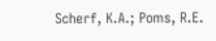Scherf, K.A.; Poms, R.E.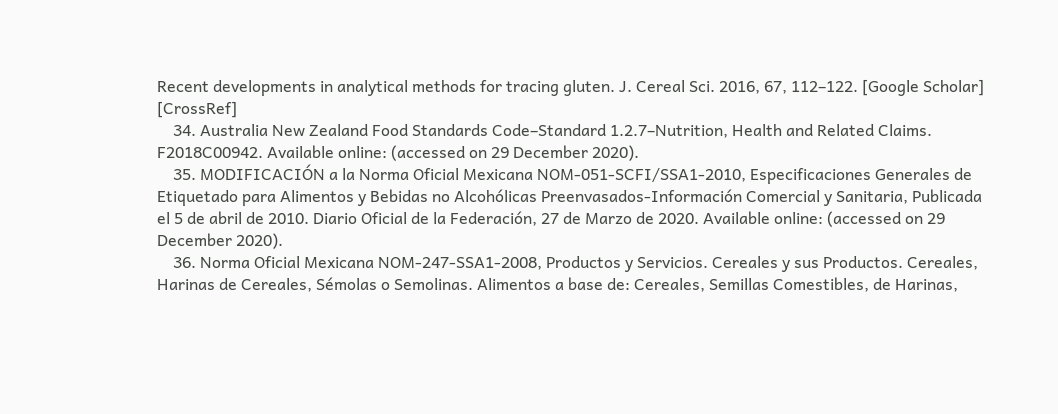Recent developments in analytical methods for tracing gluten. J. Cereal Sci. 2016, 67, 112–122. [Google Scholar] [CrossRef]
    34. Australia New Zealand Food Standards Code–Standard 1.2.7–Nutrition, Health and Related Claims. F2018C00942. Available online: (accessed on 29 December 2020).
    35. MODIFICACIÓN a la Norma Oficial Mexicana NOM-051-SCFI/SSA1-2010, Especificaciones Generales de Etiquetado para Alimentos y Bebidas no Alcohólicas Preenvasados-Información Comercial y Sanitaria, Publicada el 5 de abril de 2010. Diario Oficial de la Federación, 27 de Marzo de 2020. Available online: (accessed on 29 December 2020).
    36. Norma Oficial Mexicana NOM-247-SSA1-2008, Productos y Servicios. Cereales y sus Productos. Cereales, Harinas de Cereales, Sémolas o Semolinas. Alimentos a base de: Cereales, Semillas Comestibles, de Harinas,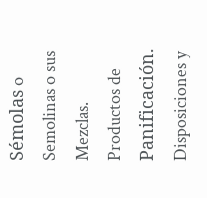Sémolas o Semolinas o sus Mezclas. Productos de Panificación. Disposiciones y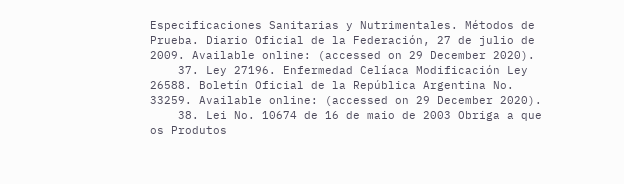Especificaciones Sanitarias y Nutrimentales. Métodos de Prueba. Diario Oficial de la Federación, 27 de julio de 2009. Available online: (accessed on 29 December 2020).
    37. Ley 27196. Enfermedad Celíaca Modificación Ley 26588. Boletín Oficial de la República Argentina No. 33259. Available online: (accessed on 29 December 2020).
    38. Lei No. 10674 de 16 de maio de 2003 Obriga a que os Produtos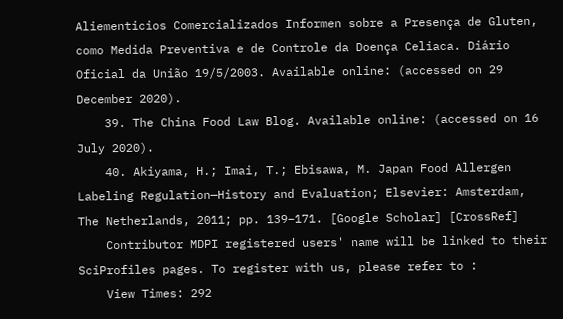Aliementicios Comercializados Informen sobre a Presença de Gluten, como Medida Preventiva e de Controle da Doença Celiaca. Diário Oficial da União 19/5/2003. Available online: (accessed on 29 December 2020).
    39. The China Food Law Blog. Available online: (accessed on 16 July 2020).
    40. Akiyama, H.; Imai, T.; Ebisawa, M. Japan Food Allergen Labeling Regulation—History and Evaluation; Elsevier: Amsterdam, The Netherlands, 2011; pp. 139–171. [Google Scholar] [CrossRef]
    Contributor MDPI registered users' name will be linked to their SciProfiles pages. To register with us, please refer to :
    View Times: 292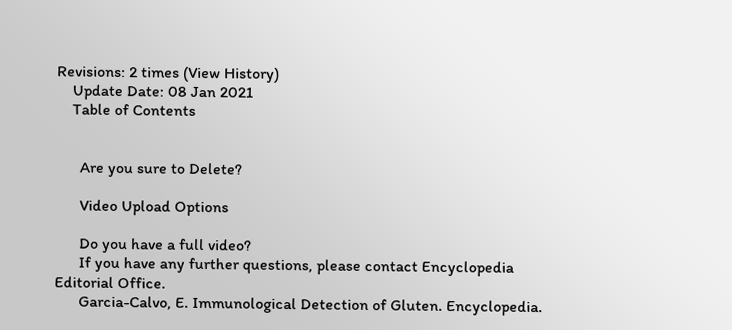Revisions: 2 times (View History)
    Update Date: 08 Jan 2021
    Table of Contents


      Are you sure to Delete?

      Video Upload Options

      Do you have a full video?
      If you have any further questions, please contact Encyclopedia Editorial Office.
      Garcia-Calvo, E. Immunological Detection of Gluten. Encyclopedia.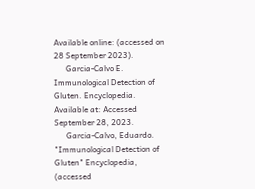Available online: (accessed on 28 September 2023).
      Garcia-Calvo E. Immunological Detection of Gluten. Encyclopedia. Available at: Accessed September 28, 2023.
      Garcia-Calvo, Eduardo. "Immunological Detection of Gluten" Encyclopedia, (accessed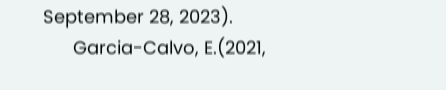September 28, 2023).
      Garcia-Calvo, E.(2021,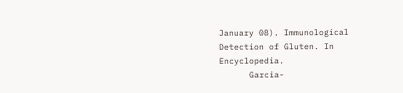January 08). Immunological Detection of Gluten. In Encyclopedia.
      Garcia-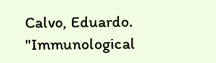Calvo, Eduardo. "Immunological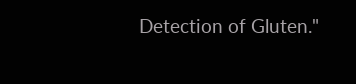Detection of Gluten."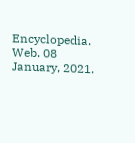Encyclopedia. Web. 08 January, 2021.